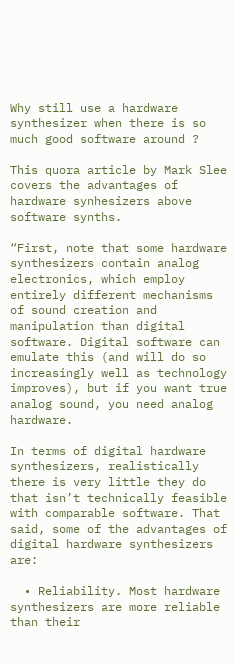Why still use a hardware synthesizer when there is so much good software around ?

This quora article by Mark Slee covers the advantages of hardware synhesizers above software synths.

“First, note that some hardware synthesizers contain analog electronics, which employ entirely different mechanisms of sound creation and manipulation than digital software. Digital software can emulate this (and will do so increasingly well as technology improves), but if you want true analog sound, you need analog hardware.

In terms of digital hardware synthesizers, realistically there is very little they do that isn’t technically feasible with comparable software. That said, some of the advantages of digital hardware synthesizers are:

  • Reliability. Most hardware synthesizers are more reliable than their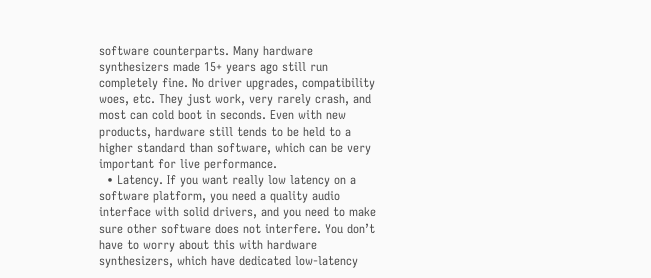software counterparts. Many hardware synthesizers made 15+ years ago still run completely fine. No driver upgrades, compatibility woes, etc. They just work, very rarely crash, and most can cold boot in seconds. Even with new products, hardware still tends to be held to a higher standard than software, which can be very important for live performance.
  • Latency. If you want really low latency on a software platform, you need a quality audio interface with solid drivers, and you need to make sure other software does not interfere. You don’t have to worry about this with hardware synthesizers, which have dedicated low-latency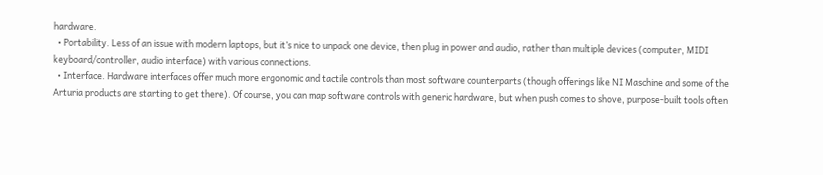hardware.
  • Portability. Less of an issue with modern laptops, but it’s nice to unpack one device, then plug in power and audio, rather than multiple devices (computer, MIDI keyboard/controller, audio interface) with various connections.
  • Interface. Hardware interfaces offer much more ergonomic and tactile controls than most software counterparts (though offerings like NI Maschine and some of the Arturia products are starting to get there). Of course, you can map software controls with generic hardware, but when push comes to shove, purpose-built tools often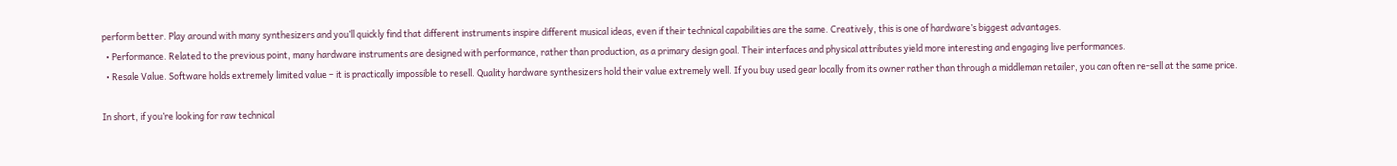perform better. Play around with many synthesizers and you’ll quickly find that different instruments inspire different musical ideas, even if their technical capabilities are the same. Creatively, this is one of hardware’s biggest advantages.
  • Performance. Related to the previous point, many hardware instruments are designed with performance, rather than production, as a primary design goal. Their interfaces and physical attributes yield more interesting and engaging live performances.
  • Resale Value. Software holds extremely limited value – it is practically impossible to resell. Quality hardware synthesizers hold their value extremely well. If you buy used gear locally from its owner rather than through a middleman retailer, you can often re-sell at the same price.

In short, if you’re looking for raw technical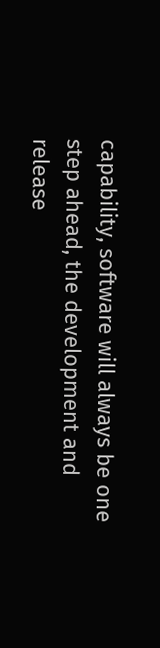capability, software will always be one step ahead, the development and release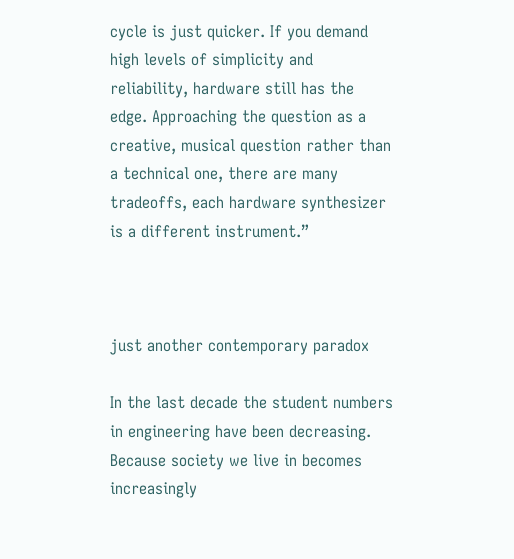cycle is just quicker. If you demand high levels of simplicity and reliability, hardware still has the edge. Approaching the question as a creative, musical question rather than a technical one, there are many tradeoffs, each hardware synthesizer is a different instrument.”



just another contemporary paradox

In the last decade the student numbers in engineering have been decreasing. Because society we live in becomes increasingly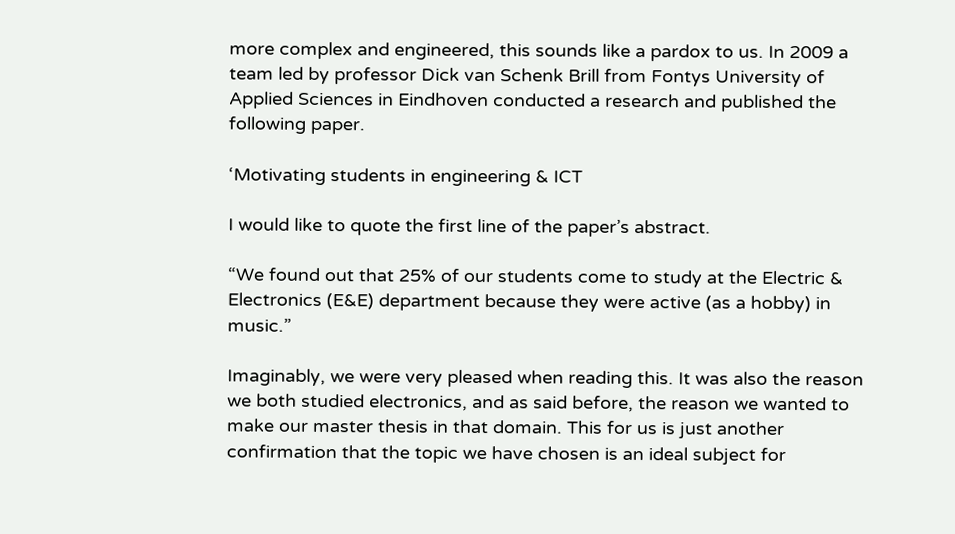more complex and engineered, this sounds like a pardox to us. In 2009 a team led by professor Dick van Schenk Brill from Fontys University of Applied Sciences in Eindhoven conducted a research and published the following paper.

‘Motivating students in engineering & ICT

I would like to quote the first line of the paper’s abstract.

“We found out that 25% of our students come to study at the Electric & Electronics (E&E) department because they were active (as a hobby) in music.”

Imaginably, we were very pleased when reading this. It was also the reason we both studied electronics, and as said before, the reason we wanted to make our master thesis in that domain. This for us is just another confirmation that the topic we have chosen is an ideal subject for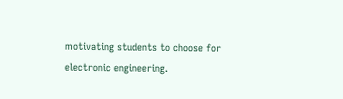motivating students to choose for electronic engineering.